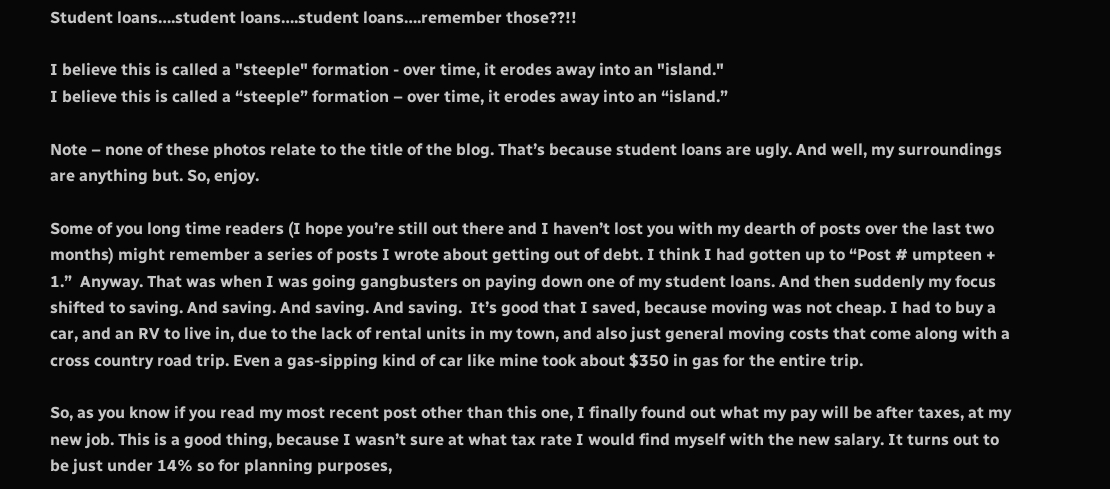Student loans….student loans….student loans….remember those??!!

I believe this is called a "steeple" formation - over time, it erodes away into an "island."
I believe this is called a “steeple” formation – over time, it erodes away into an “island.”

Note – none of these photos relate to the title of the blog. That’s because student loans are ugly. And well, my surroundings are anything but. So, enjoy.

Some of you long time readers (I hope you’re still out there and I haven’t lost you with my dearth of posts over the last two months) might remember a series of posts I wrote about getting out of debt. I think I had gotten up to “Post # umpteen + 1.”  Anyway. That was when I was going gangbusters on paying down one of my student loans. And then suddenly my focus shifted to saving. And saving. And saving. And saving.  It’s good that I saved, because moving was not cheap. I had to buy a car, and an RV to live in, due to the lack of rental units in my town, and also just general moving costs that come along with a cross country road trip. Even a gas-sipping kind of car like mine took about $350 in gas for the entire trip.

So, as you know if you read my most recent post other than this one, I finally found out what my pay will be after taxes, at my new job. This is a good thing, because I wasn’t sure at what tax rate I would find myself with the new salary. It turns out to be just under 14% so for planning purposes,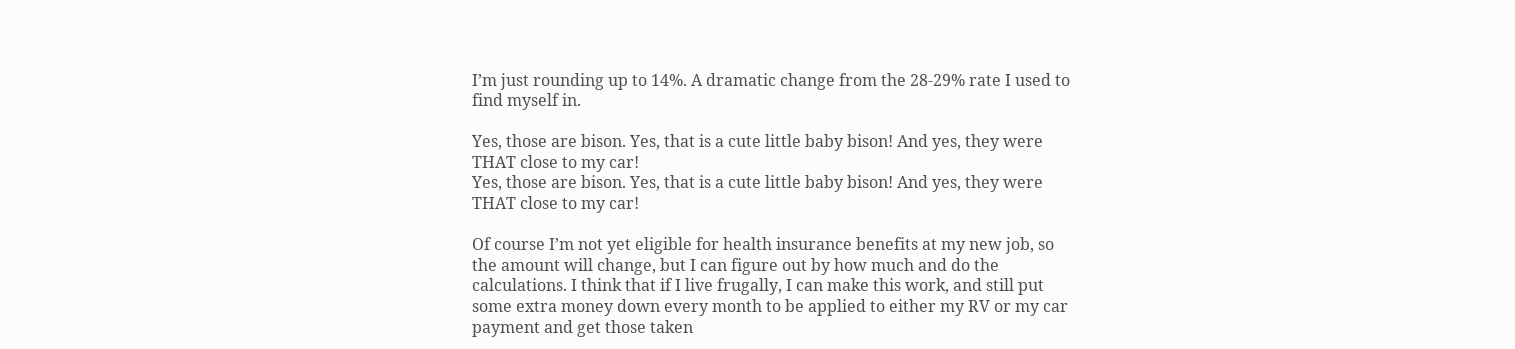I’m just rounding up to 14%. A dramatic change from the 28-29% rate I used to find myself in.

Yes, those are bison. Yes, that is a cute little baby bison! And yes, they were THAT close to my car!
Yes, those are bison. Yes, that is a cute little baby bison! And yes, they were THAT close to my car!

Of course I’m not yet eligible for health insurance benefits at my new job, so the amount will change, but I can figure out by how much and do the calculations. I think that if I live frugally, I can make this work, and still put some extra money down every month to be applied to either my RV or my car payment and get those taken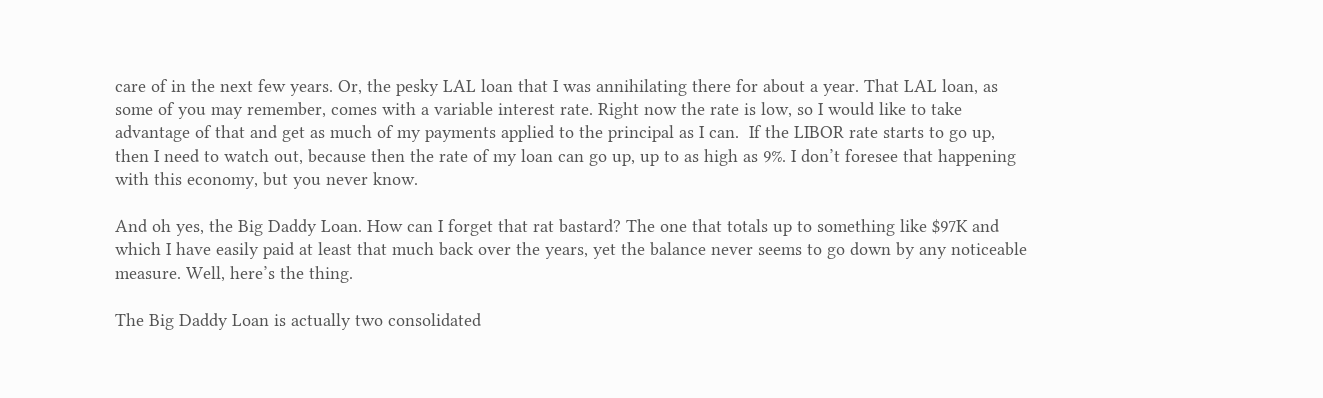care of in the next few years. Or, the pesky LAL loan that I was annihilating there for about a year. That LAL loan, as some of you may remember, comes with a variable interest rate. Right now the rate is low, so I would like to take advantage of that and get as much of my payments applied to the principal as I can.  If the LIBOR rate starts to go up, then I need to watch out, because then the rate of my loan can go up, up to as high as 9%. I don’t foresee that happening with this economy, but you never know.

And oh yes, the Big Daddy Loan. How can I forget that rat bastard? The one that totals up to something like $97K and which I have easily paid at least that much back over the years, yet the balance never seems to go down by any noticeable measure. Well, here’s the thing.

The Big Daddy Loan is actually two consolidated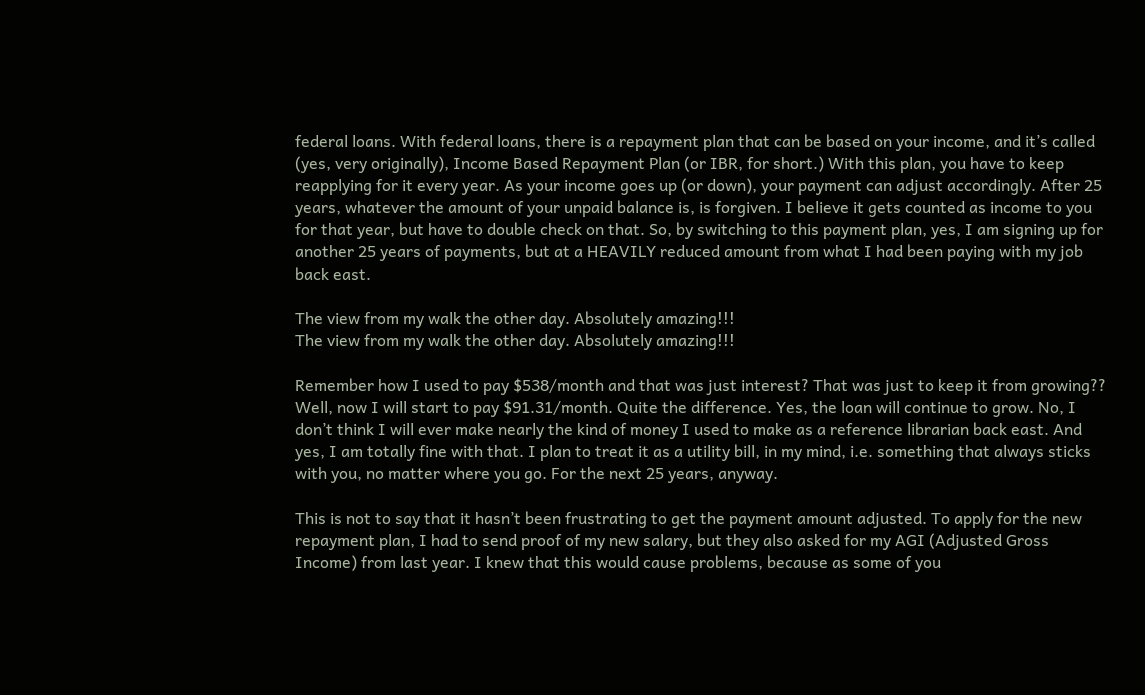federal loans. With federal loans, there is a repayment plan that can be based on your income, and it’s called (yes, very originally), Income Based Repayment Plan (or IBR, for short.) With this plan, you have to keep reapplying for it every year. As your income goes up (or down), your payment can adjust accordingly. After 25 years, whatever the amount of your unpaid balance is, is forgiven. I believe it gets counted as income to you for that year, but have to double check on that. So, by switching to this payment plan, yes, I am signing up for another 25 years of payments, but at a HEAVILY reduced amount from what I had been paying with my job back east.

The view from my walk the other day. Absolutely amazing!!!
The view from my walk the other day. Absolutely amazing!!!

Remember how I used to pay $538/month and that was just interest? That was just to keep it from growing?? Well, now I will start to pay $91.31/month. Quite the difference. Yes, the loan will continue to grow. No, I don’t think I will ever make nearly the kind of money I used to make as a reference librarian back east. And yes, I am totally fine with that. I plan to treat it as a utility bill, in my mind, i.e. something that always sticks with you, no matter where you go. For the next 25 years, anyway.

This is not to say that it hasn’t been frustrating to get the payment amount adjusted. To apply for the new repayment plan, I had to send proof of my new salary, but they also asked for my AGI (Adjusted Gross Income) from last year. I knew that this would cause problems, because as some of you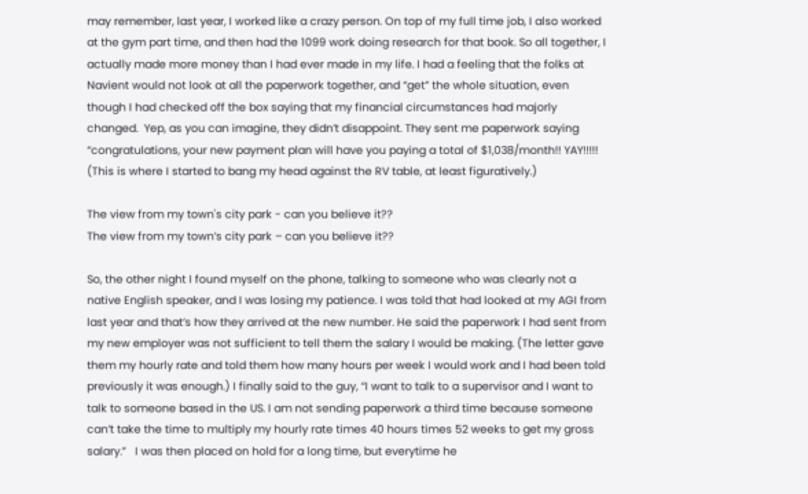may remember, last year, I worked like a crazy person. On top of my full time job, I also worked at the gym part time, and then had the 1099 work doing research for that book. So all together, I actually made more money than I had ever made in my life. I had a feeling that the folks at Navient would not look at all the paperwork together, and “get” the whole situation, even though I had checked off the box saying that my financial circumstances had majorly changed.  Yep, as you can imagine, they didn’t disappoint. They sent me paperwork saying “congratulations, your new payment plan will have you paying a total of $1,038/month!! YAY!!!!! (This is where I started to bang my head against the RV table, at least figuratively.)

The view from my town's city park - can you believe it??
The view from my town’s city park – can you believe it??

So, the other night I found myself on the phone, talking to someone who was clearly not a native English speaker, and I was losing my patience. I was told that had looked at my AGI from last year and that’s how they arrived at the new number. He said the paperwork I had sent from my new employer was not sufficient to tell them the salary I would be making. (The letter gave them my hourly rate and told them how many hours per week I would work and I had been told previously it was enough.) I finally said to the guy, “I want to talk to a supervisor and I want to talk to someone based in the US. I am not sending paperwork a third time because someone can’t take the time to multiply my hourly rate times 40 hours times 52 weeks to get my gross salary.”   I was then placed on hold for a long time, but everytime he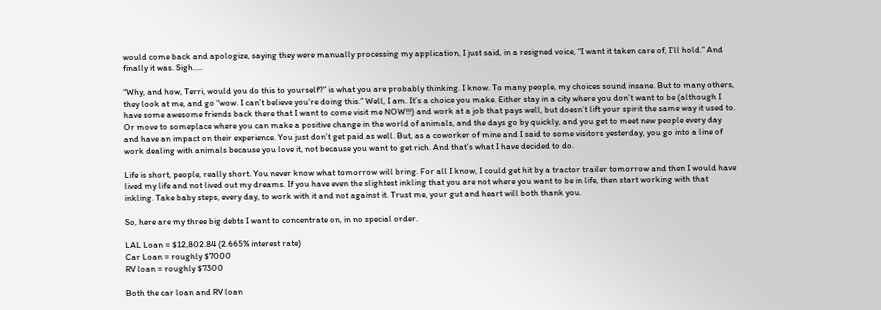would come back and apologize, saying they were manually processing my application, I just said, in a resigned voice, “I want it taken care of, I’ll hold.” And finally it was. Sigh…..

“Why, and how, Terri, would you do this to yourself?” is what you are probably thinking. I know. To many people, my choices sound insane. But to many others, they look at me, and go “wow. I can’t believe you’re doing this.” Well, I am. It’s a choice you make. Either stay in a city where you don’t want to be (although I have some awesome friends back there that I want to come visit me NOW!!!) and work at a job that pays well, but doesn’t lift your spirit the same way it used to. Or move to someplace where you can make a positive change in the world of animals, and the days go by quickly, and you get to meet new people every day and have an impact on their experience. You just don’t get paid as well. But, as a coworker of mine and I said to some visitors yesterday, you go into a line of work dealing with animals because you love it, not because you want to get rich. And that’s what I have decided to do.

Life is short, people, really short. You never know what tomorrow will bring. For all I know, I could get hit by a tractor trailer tomorrow and then I would have lived my life and not lived out my dreams. If you have even the slightest inkling that you are not where you want to be in life, then start working with that inkling. Take baby steps, every day, to work with it and not against it. Trust me, your gut and heart will both thank you.

So, here are my three big debts I want to concentrate on, in no special order.

LAL Loan = $12,802.84 (2.665% interest rate)
Car Loan = roughly $7000
RV loan = roughly $7300

Both the car loan and RV loan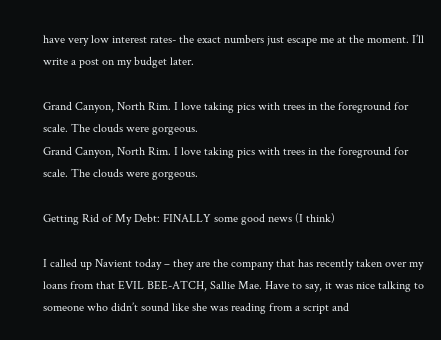have very low interest rates- the exact numbers just escape me at the moment. I’ll write a post on my budget later.

Grand Canyon, North Rim. I love taking pics with trees in the foreground for scale. The clouds were gorgeous.
Grand Canyon, North Rim. I love taking pics with trees in the foreground for scale. The clouds were gorgeous.

Getting Rid of My Debt: FINALLY some good news (I think)

I called up Navient today – they are the company that has recently taken over my loans from that EVIL BEE-ATCH, Sallie Mae. Have to say, it was nice talking to someone who didn’t sound like she was reading from a script and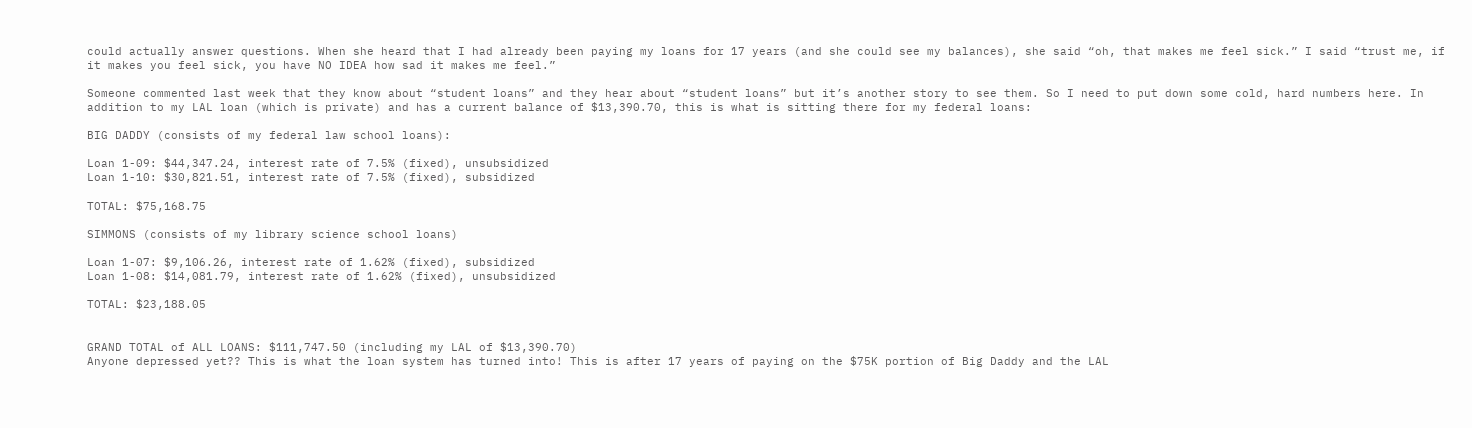could actually answer questions. When she heard that I had already been paying my loans for 17 years (and she could see my balances), she said “oh, that makes me feel sick.” I said “trust me, if it makes you feel sick, you have NO IDEA how sad it makes me feel.”

Someone commented last week that they know about “student loans” and they hear about “student loans” but it’s another story to see them. So I need to put down some cold, hard numbers here. In addition to my LAL loan (which is private) and has a current balance of $13,390.70, this is what is sitting there for my federal loans:

BIG DADDY (consists of my federal law school loans):

Loan 1-09: $44,347.24, interest rate of 7.5% (fixed), unsubsidized
Loan 1-10: $30,821.51, interest rate of 7.5% (fixed), subsidized

TOTAL: $75,168.75

SIMMONS (consists of my library science school loans)

Loan 1-07: $9,106.26, interest rate of 1.62% (fixed), subsidized
Loan 1-08: $14,081.79, interest rate of 1.62% (fixed), unsubsidized

TOTAL: $23,188.05


GRAND TOTAL of ALL LOANS: $111,747.50 (including my LAL of $13,390.70)
Anyone depressed yet?? This is what the loan system has turned into! This is after 17 years of paying on the $75K portion of Big Daddy and the LAL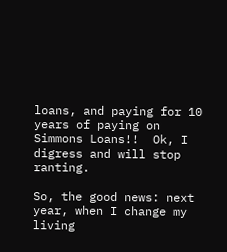loans, and paying for 10 years of paying on Simmons Loans!!  Ok, I digress and will stop ranting.

So, the good news: next year, when I change my living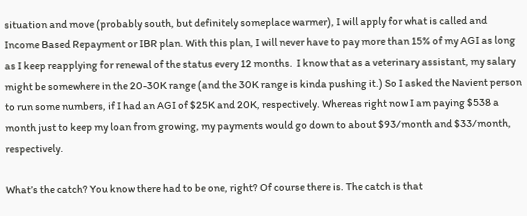situation and move (probably south, but definitely someplace warmer), I will apply for what is called and Income Based Repayment or IBR plan. With this plan, I will never have to pay more than 15% of my AGI as long as I keep reapplying for renewal of the status every 12 months.  I know that as a veterinary assistant, my salary might be somewhere in the 20-30K range (and the 30K range is kinda pushing it.) So I asked the Navient person to run some numbers, if I had an AGI of $25K and 20K, respectively. Whereas right now I am paying $538 a month just to keep my loan from growing, my payments would go down to about $93/month and $33/month, respectively.

What’s the catch? You know there had to be one, right? Of course there is. The catch is that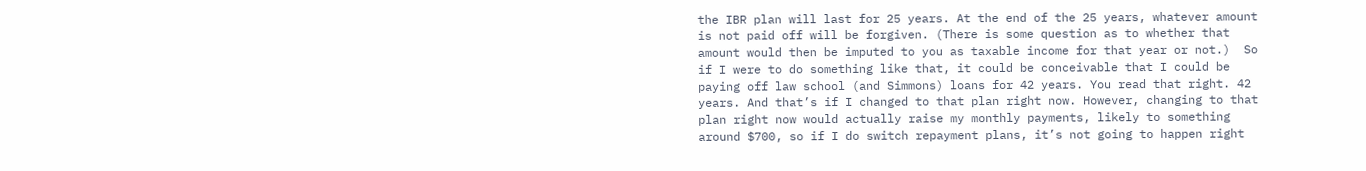the IBR plan will last for 25 years. At the end of the 25 years, whatever amount is not paid off will be forgiven. (There is some question as to whether that amount would then be imputed to you as taxable income for that year or not.)  So if I were to do something like that, it could be conceivable that I could be paying off law school (and Simmons) loans for 42 years. You read that right. 42 years. And that’s if I changed to that plan right now. However, changing to that plan right now would actually raise my monthly payments, likely to something around $700, so if I do switch repayment plans, it’s not going to happen right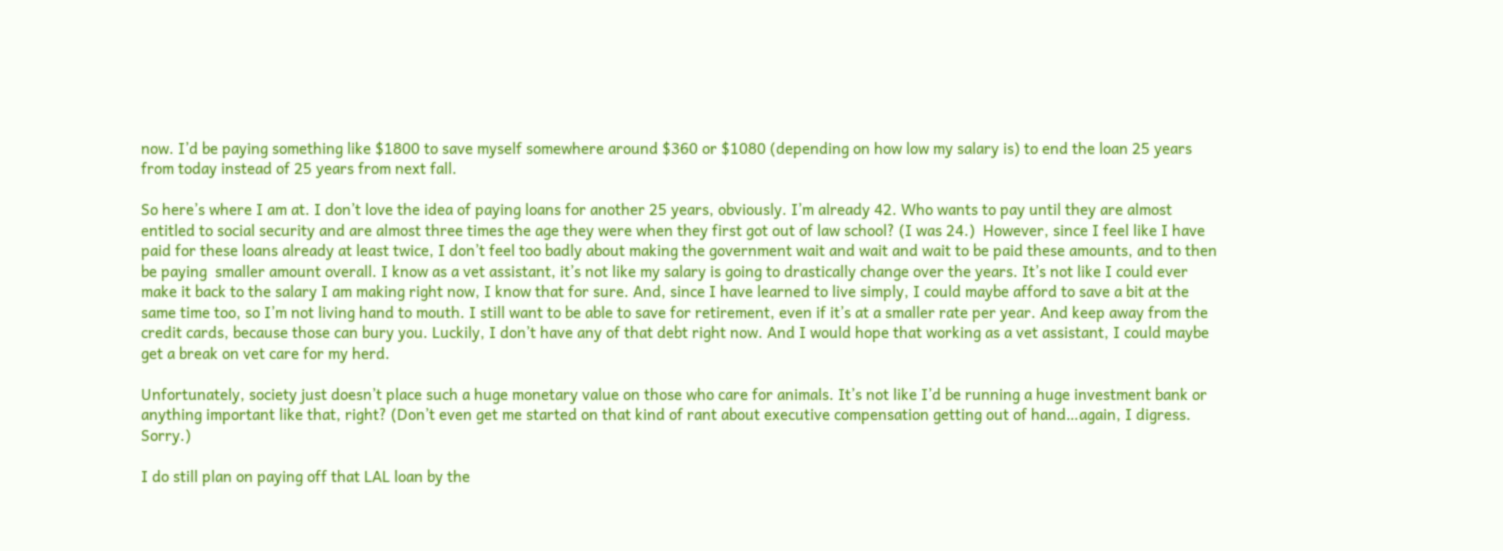now. I’d be paying something like $1800 to save myself somewhere around $360 or $1080 (depending on how low my salary is) to end the loan 25 years from today instead of 25 years from next fall.

So here’s where I am at. I don’t love the idea of paying loans for another 25 years, obviously. I’m already 42. Who wants to pay until they are almost entitled to social security and are almost three times the age they were when they first got out of law school? (I was 24.)  However, since I feel like I have paid for these loans already at least twice, I don’t feel too badly about making the government wait and wait and wait to be paid these amounts, and to then be paying  smaller amount overall. I know as a vet assistant, it’s not like my salary is going to drastically change over the years. It’s not like I could ever make it back to the salary I am making right now, I know that for sure. And, since I have learned to live simply, I could maybe afford to save a bit at the same time too, so I’m not living hand to mouth. I still want to be able to save for retirement, even if it’s at a smaller rate per year. And keep away from the credit cards, because those can bury you. Luckily, I don’t have any of that debt right now. And I would hope that working as a vet assistant, I could maybe get a break on vet care for my herd.

Unfortunately, society just doesn’t place such a huge monetary value on those who care for animals. It’s not like I’d be running a huge investment bank or anything important like that, right? (Don’t even get me started on that kind of rant about executive compensation getting out of hand…again, I digress. Sorry.)

I do still plan on paying off that LAL loan by the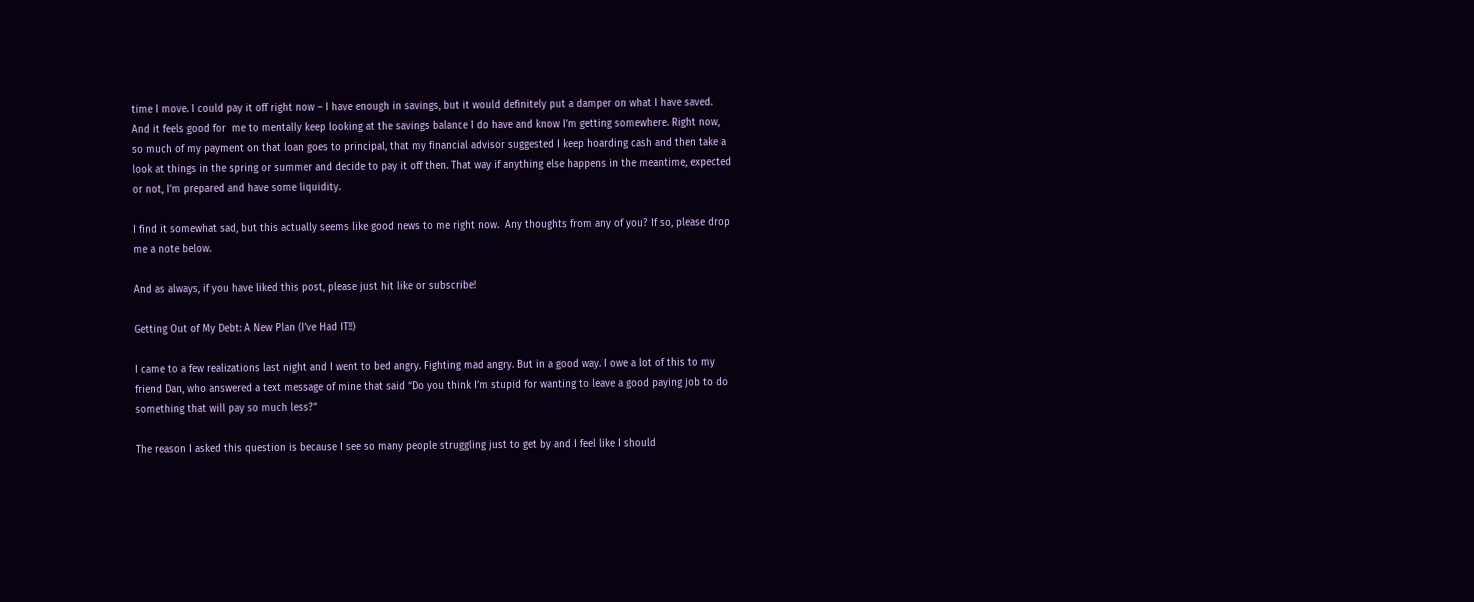time I move. I could pay it off right now – I have enough in savings, but it would definitely put a damper on what I have saved. And it feels good for  me to mentally keep looking at the savings balance I do have and know I’m getting somewhere. Right now, so much of my payment on that loan goes to principal, that my financial advisor suggested I keep hoarding cash and then take a look at things in the spring or summer and decide to pay it off then. That way if anything else happens in the meantime, expected or not, I’m prepared and have some liquidity.

I find it somewhat sad, but this actually seems like good news to me right now.  Any thoughts from any of you? If so, please drop me a note below.

And as always, if you have liked this post, please just hit like or subscribe!

Getting Out of My Debt: A New Plan (I’ve Had IT!!)

I came to a few realizations last night and I went to bed angry. Fighting mad angry. But in a good way. I owe a lot of this to my friend Dan, who answered a text message of mine that said “Do you think I’m stupid for wanting to leave a good paying job to do something that will pay so much less?”

The reason I asked this question is because I see so many people struggling just to get by and I feel like I should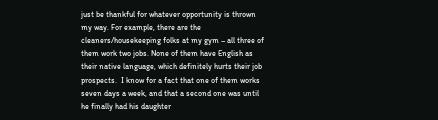just be thankful for whatever opportunity is thrown my way. For example, there are the cleaners/housekeeping folks at my gym – all three of them work two jobs. None of them have English as their native language, which definitely hurts their job prospects.  I know for a fact that one of them works seven days a week, and that a second one was until he finally had his daughter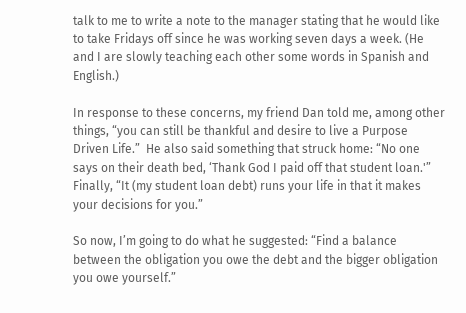talk to me to write a note to the manager stating that he would like to take Fridays off since he was working seven days a week. (He and I are slowly teaching each other some words in Spanish and English.)

In response to these concerns, my friend Dan told me, among other things, “you can still be thankful and desire to live a Purpose Driven Life.”  He also said something that struck home: “No one says on their death bed, ‘Thank God I paid off that student loan.'” Finally, “It (my student loan debt) runs your life in that it makes your decisions for you.”

So now, I’m going to do what he suggested: “Find a balance between the obligation you owe the debt and the bigger obligation you owe yourself.”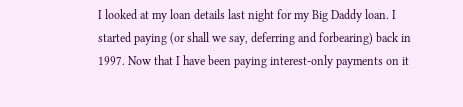I looked at my loan details last night for my Big Daddy loan. I started paying (or shall we say, deferring and forbearing) back in 1997. Now that I have been paying interest-only payments on it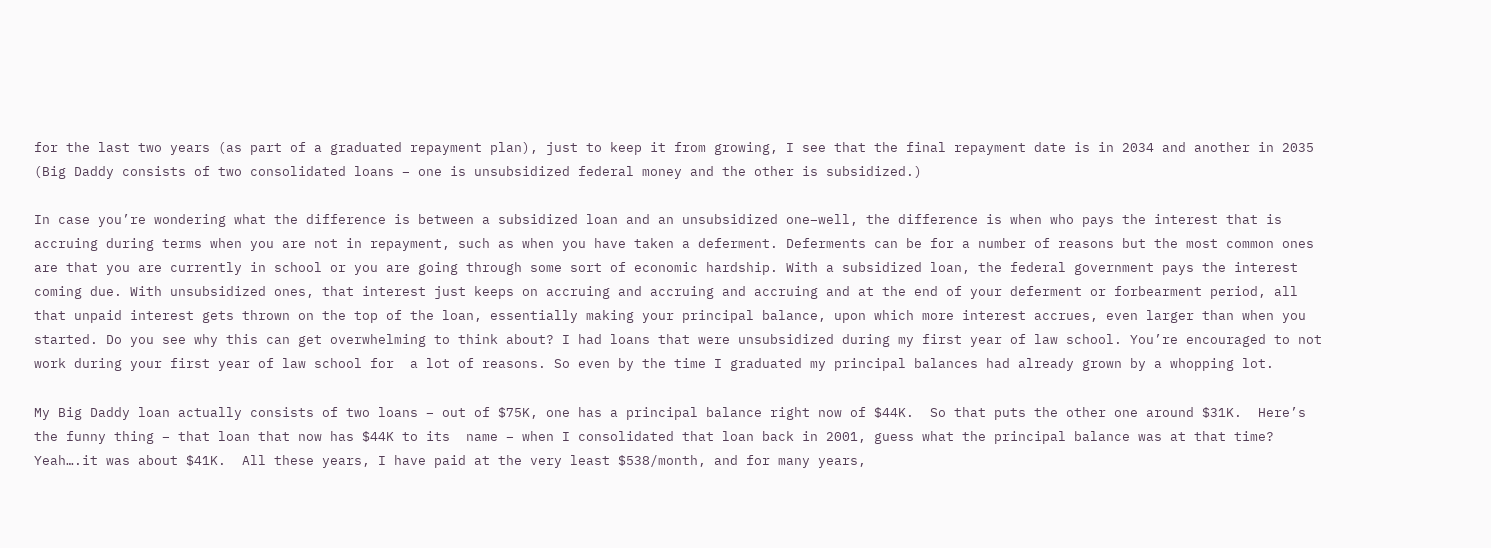for the last two years (as part of a graduated repayment plan), just to keep it from growing, I see that the final repayment date is in 2034 and another in 2035 (Big Daddy consists of two consolidated loans – one is unsubsidized federal money and the other is subsidized.)

In case you’re wondering what the difference is between a subsidized loan and an unsubsidized one–well, the difference is when who pays the interest that is accruing during terms when you are not in repayment, such as when you have taken a deferment. Deferments can be for a number of reasons but the most common ones are that you are currently in school or you are going through some sort of economic hardship. With a subsidized loan, the federal government pays the interest coming due. With unsubsidized ones, that interest just keeps on accruing and accruing and accruing and at the end of your deferment or forbearment period, all that unpaid interest gets thrown on the top of the loan, essentially making your principal balance, upon which more interest accrues, even larger than when you started. Do you see why this can get overwhelming to think about? I had loans that were unsubsidized during my first year of law school. You’re encouraged to not work during your first year of law school for  a lot of reasons. So even by the time I graduated my principal balances had already grown by a whopping lot.

My Big Daddy loan actually consists of two loans – out of $75K, one has a principal balance right now of $44K.  So that puts the other one around $31K.  Here’s the funny thing – that loan that now has $44K to its  name – when I consolidated that loan back in 2001, guess what the principal balance was at that time? Yeah….it was about $41K.  All these years, I have paid at the very least $538/month, and for many years,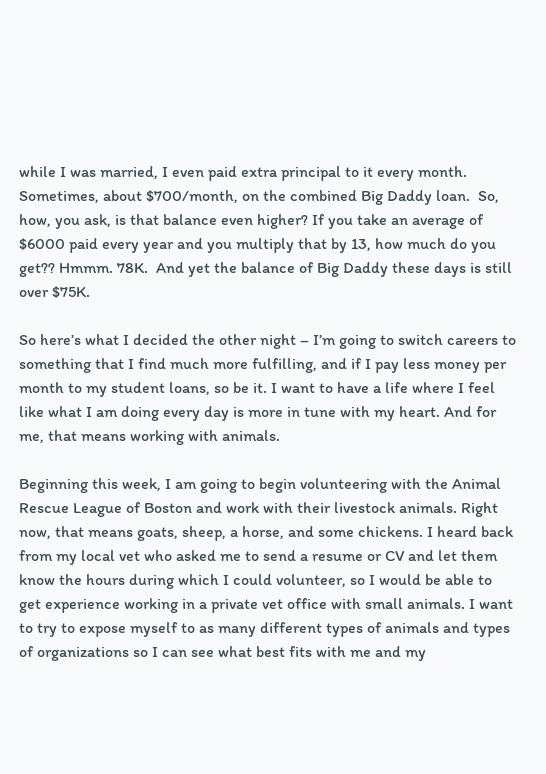while I was married, I even paid extra principal to it every month. Sometimes, about $700/month, on the combined Big Daddy loan.  So, how, you ask, is that balance even higher? If you take an average of $6000 paid every year and you multiply that by 13, how much do you get?? Hmmm. 78K.  And yet the balance of Big Daddy these days is still over $75K.

So here’s what I decided the other night – I’m going to switch careers to something that I find much more fulfilling, and if I pay less money per month to my student loans, so be it. I want to have a life where I feel like what I am doing every day is more in tune with my heart. And for me, that means working with animals.

Beginning this week, I am going to begin volunteering with the Animal Rescue League of Boston and work with their livestock animals. Right now, that means goats, sheep, a horse, and some chickens. I heard back from my local vet who asked me to send a resume or CV and let them know the hours during which I could volunteer, so I would be able to get experience working in a private vet office with small animals. I want to try to expose myself to as many different types of animals and types of organizations so I can see what best fits with me and my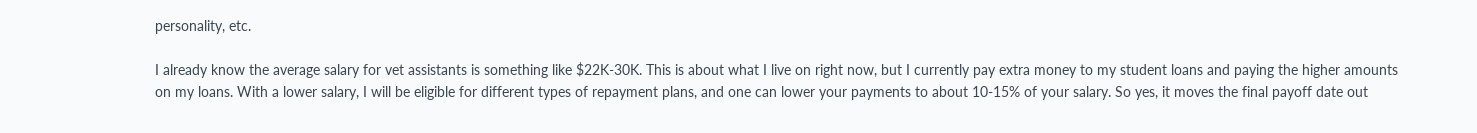personality, etc.

I already know the average salary for vet assistants is something like $22K-30K. This is about what I live on right now, but I currently pay extra money to my student loans and paying the higher amounts on my loans. With a lower salary, I will be eligible for different types of repayment plans, and one can lower your payments to about 10-15% of your salary. So yes, it moves the final payoff date out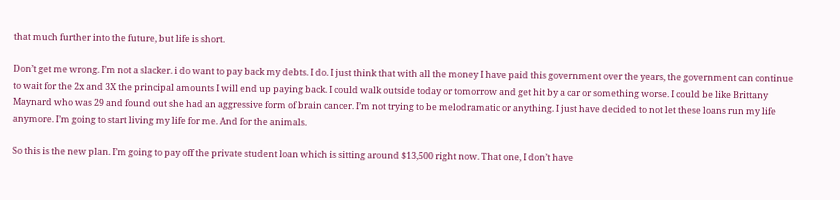that much further into the future, but life is short.

Don’t get me wrong. I’m not a slacker. i do want to pay back my debts. I do. I just think that with all the money I have paid this government over the years, the government can continue to wait for the 2x and 3X the principal amounts I will end up paying back. I could walk outside today or tomorrow and get hit by a car or something worse. I could be like Brittany Maynard who was 29 and found out she had an aggressive form of brain cancer. I’m not trying to be melodramatic or anything. I just have decided to not let these loans run my life anymore. I’m going to start living my life for me. And for the animals.

So this is the new plan. I’m going to pay off the private student loan which is sitting around $13,500 right now. That one, I don’t have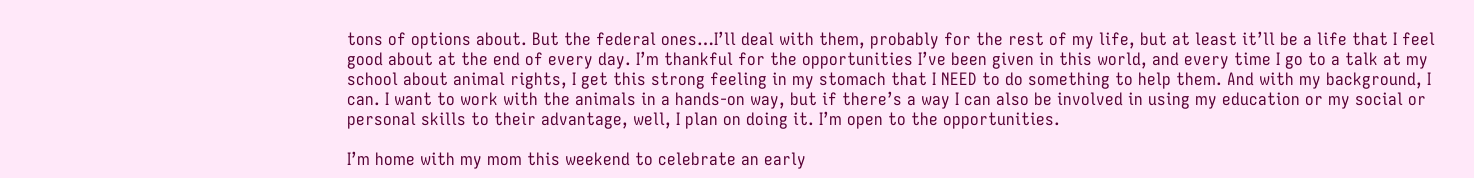tons of options about. But the federal ones…I’ll deal with them, probably for the rest of my life, but at least it’ll be a life that I feel good about at the end of every day. I’m thankful for the opportunities I’ve been given in this world, and every time I go to a talk at my school about animal rights, I get this strong feeling in my stomach that I NEED to do something to help them. And with my background, I can. I want to work with the animals in a hands-on way, but if there’s a way I can also be involved in using my education or my social or personal skills to their advantage, well, I plan on doing it. I’m open to the opportunities.

I’m home with my mom this weekend to celebrate an early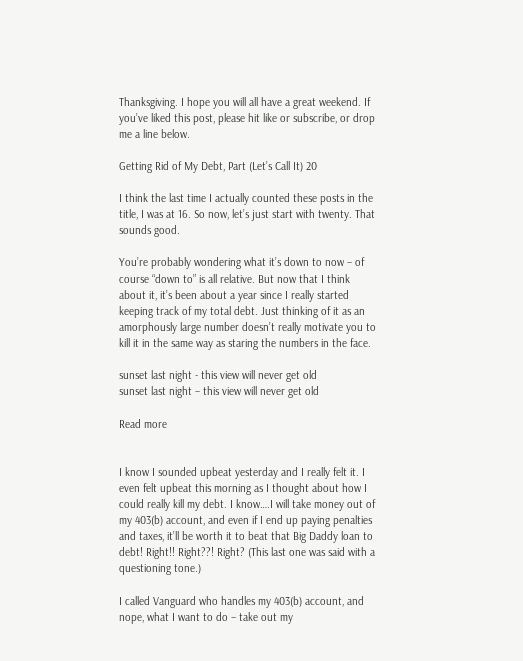Thanksgiving. I hope you will all have a great weekend. If you’ve liked this post, please hit like or subscribe, or drop me a line below.

Getting Rid of My Debt, Part (Let’s Call It) 20

I think the last time I actually counted these posts in the title, I was at 16. So now, let’s just start with twenty. That sounds good.

You’re probably wondering what it’s down to now – of course “down to” is all relative. But now that I think about it, it’s been about a year since I really started keeping track of my total debt. Just thinking of it as an amorphously large number doesn’t really motivate you to kill it in the same way as staring the numbers in the face.

sunset last night - this view will never get old
sunset last night – this view will never get old

Read more


I know I sounded upbeat yesterday and I really felt it. I even felt upbeat this morning as I thought about how I could really kill my debt. I know….I will take money out of my 403(b) account, and even if I end up paying penalties and taxes, it’ll be worth it to beat that Big Daddy loan to debt! Right!! Right??! Right? (This last one was said with a questioning tone.)

I called Vanguard who handles my 403(b) account, and nope, what I want to do – take out my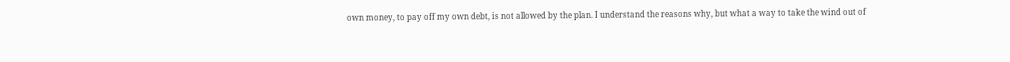own money, to pay off my own debt, is not allowed by the plan. I understand the reasons why, but what a way to take the wind out of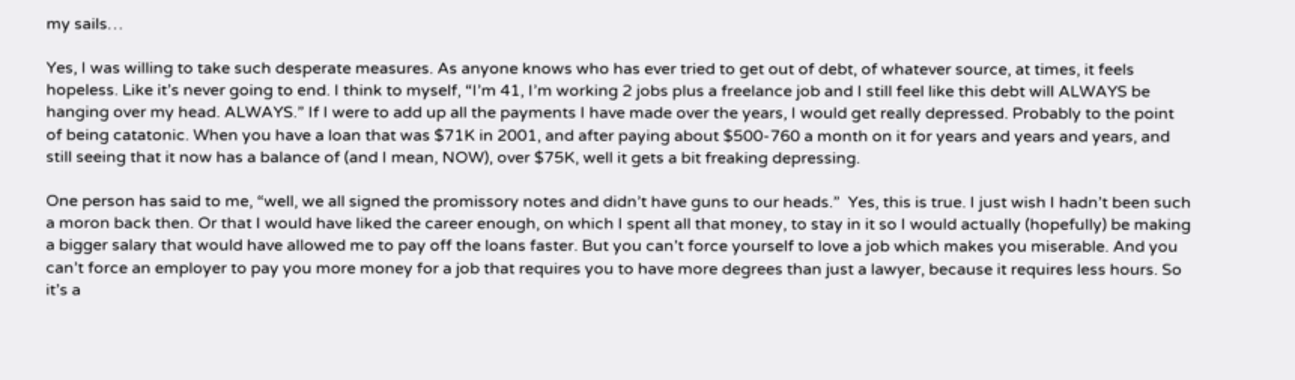my sails…

Yes, I was willing to take such desperate measures. As anyone knows who has ever tried to get out of debt, of whatever source, at times, it feels hopeless. Like it’s never going to end. I think to myself, “I’m 41, I’m working 2 jobs plus a freelance job and I still feel like this debt will ALWAYS be hanging over my head. ALWAYS.” If I were to add up all the payments I have made over the years, I would get really depressed. Probably to the point of being catatonic. When you have a loan that was $71K in 2001, and after paying about $500-760 a month on it for years and years and years, and still seeing that it now has a balance of (and I mean, NOW), over $75K, well it gets a bit freaking depressing.

One person has said to me, “well, we all signed the promissory notes and didn’t have guns to our heads.”  Yes, this is true. I just wish I hadn’t been such a moron back then. Or that I would have liked the career enough, on which I spent all that money, to stay in it so I would actually (hopefully) be making a bigger salary that would have allowed me to pay off the loans faster. But you can’t force yourself to love a job which makes you miserable. And you can’t force an employer to pay you more money for a job that requires you to have more degrees than just a lawyer, because it requires less hours. So it’s a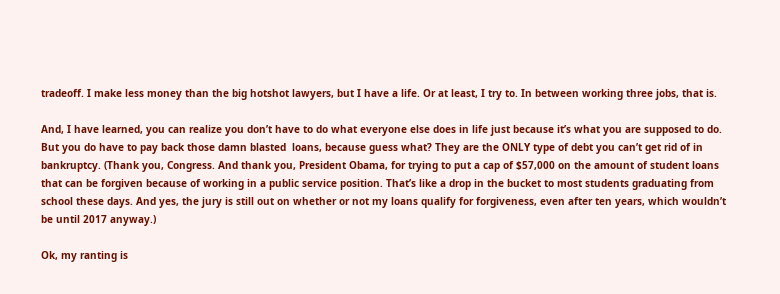tradeoff. I make less money than the big hotshot lawyers, but I have a life. Or at least, I try to. In between working three jobs, that is.

And, I have learned, you can realize you don’t have to do what everyone else does in life just because it’s what you are supposed to do. But you do have to pay back those damn blasted  loans, because guess what? They are the ONLY type of debt you can’t get rid of in bankruptcy. (Thank you, Congress. And thank you, President Obama, for trying to put a cap of $57,000 on the amount of student loans that can be forgiven because of working in a public service position. That’s like a drop in the bucket to most students graduating from school these days. And yes, the jury is still out on whether or not my loans qualify for forgiveness, even after ten years, which wouldn’t be until 2017 anyway.)

Ok, my ranting is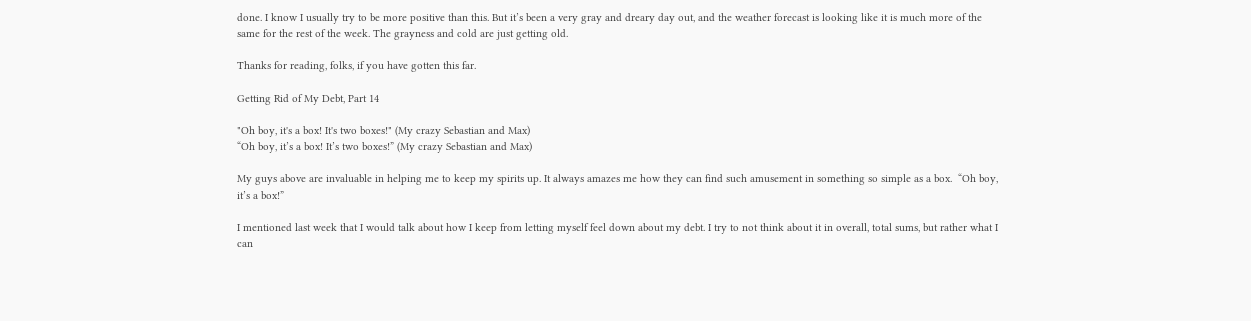done. I know I usually try to be more positive than this. But it’s been a very gray and dreary day out, and the weather forecast is looking like it is much more of the same for the rest of the week. The grayness and cold are just getting old.

Thanks for reading, folks, if you have gotten this far.

Getting Rid of My Debt, Part 14

"Oh boy, it's a box! It's two boxes!" (My crazy Sebastian and Max)
“Oh boy, it’s a box! It’s two boxes!” (My crazy Sebastian and Max)

My guys above are invaluable in helping me to keep my spirits up. It always amazes me how they can find such amusement in something so simple as a box.  “Oh boy, it’s a box!”

I mentioned last week that I would talk about how I keep from letting myself feel down about my debt. I try to not think about it in overall, total sums, but rather what I can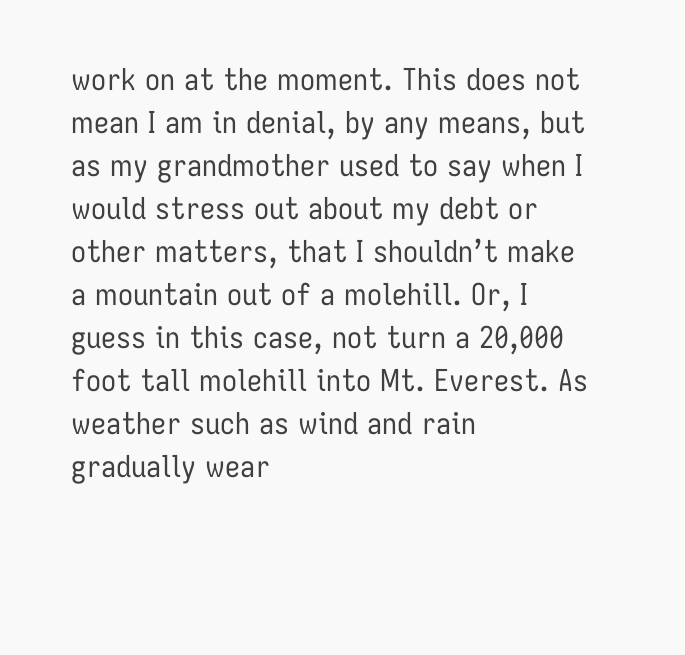work on at the moment. This does not mean I am in denial, by any means, but as my grandmother used to say when I would stress out about my debt or other matters, that I shouldn’t make a mountain out of a molehill. Or, I guess in this case, not turn a 20,000 foot tall molehill into Mt. Everest. As weather such as wind and rain gradually wear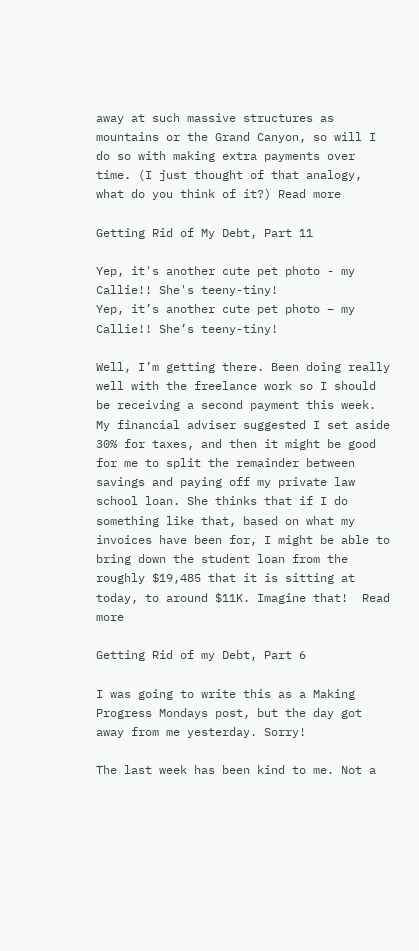away at such massive structures as mountains or the Grand Canyon, so will I do so with making extra payments over time. (I just thought of that analogy, what do you think of it?) Read more

Getting Rid of My Debt, Part 11

Yep, it's another cute pet photo - my Callie!! She's teeny-tiny!
Yep, it’s another cute pet photo – my Callie!! She’s teeny-tiny!

Well, I’m getting there. Been doing really well with the freelance work so I should be receiving a second payment this week. My financial adviser suggested I set aside 30% for taxes, and then it might be good for me to split the remainder between savings and paying off my private law school loan. She thinks that if I do something like that, based on what my invoices have been for, I might be able to bring down the student loan from the roughly $19,485 that it is sitting at today, to around $11K. Imagine that!  Read more

Getting Rid of my Debt, Part 6

I was going to write this as a Making Progress Mondays post, but the day got away from me yesterday. Sorry!

The last week has been kind to me. Not a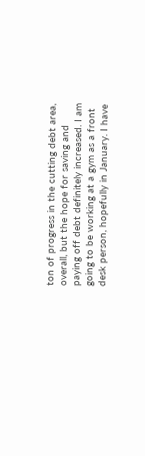ton of progress in the cutting debt area, overall, but the hope for saving and paying off debt definitely increased. I am going to be working at a gym as a front desk person, hopefully in January. I have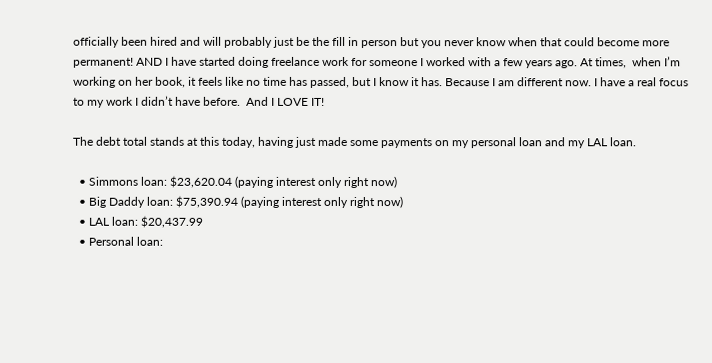officially been hired and will probably just be the fill in person but you never know when that could become more permanent! AND I have started doing freelance work for someone I worked with a few years ago. At times,  when I’m working on her book, it feels like no time has passed, but I know it has. Because I am different now. I have a real focus to my work I didn’t have before.  And I LOVE IT!

The debt total stands at this today, having just made some payments on my personal loan and my LAL loan.

  • Simmons loan: $23,620.04 (paying interest only right now)
  • Big Daddy loan: $75,390.94 (paying interest only right now)
  • LAL loan: $20,437.99
  • Personal loan: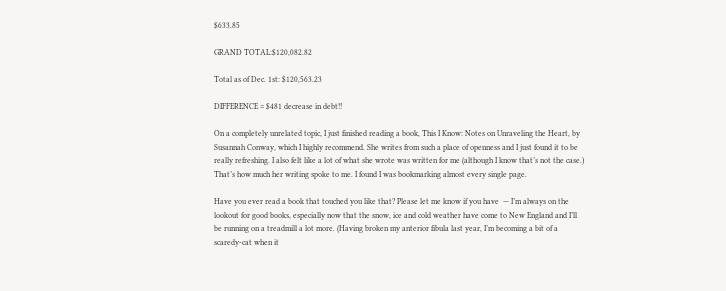$633.85

GRAND TOTAL:$120,082.82

Total as of Dec. 1st: $120,563.23

DIFFERENCE = $481 decrease in debt!!

On a completely unrelated topic, I just finished reading a book, This I Know: Notes on Unraveling the Heart, by Susannah Conway, which I highly recommend. She writes from such a place of openness and I just found it to be really refreshing. I also felt like a lot of what she wrote was written for me (although I know that’s not the case.) That’s how much her writing spoke to me. I found I was bookmarking almost every single page.

Have you ever read a book that touched you like that? Please let me know if you have  — I’m always on the lookout for good books, especially now that the snow, ice and cold weather have come to New England and I’ll be running on a treadmill a lot more. (Having broken my anterior fibula last year, I’m becoming a bit of a scaredy-cat when it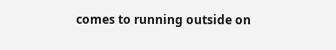comes to running outside on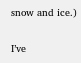snow and ice.)

I’ve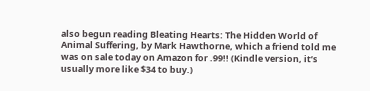also begun reading Bleating Hearts: The Hidden World of Animal Suffering, by Mark Hawthorne, which a friend told me was on sale today on Amazon for .99!! (Kindle version, it’s usually more like $34 to buy.)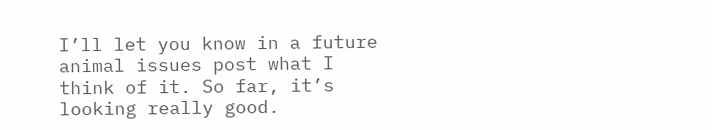I’ll let you know in a future animal issues post what I think of it. So far, it’s looking really good.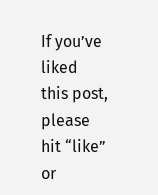If you’ve liked this post, please hit “like” or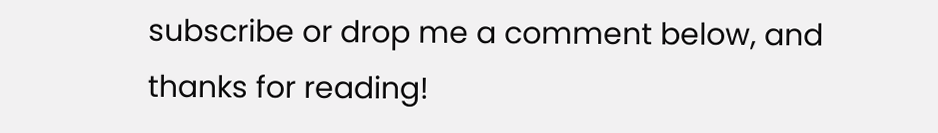subscribe or drop me a comment below, and thanks for reading!